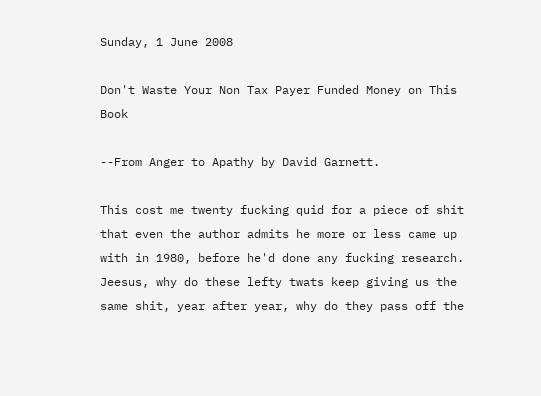Sunday, 1 June 2008

Don't Waste Your Non Tax Payer Funded Money on This Book

--From Anger to Apathy by David Garnett.

This cost me twenty fucking quid for a piece of shit that even the author admits he more or less came up with in 1980, before he'd done any fucking research. Jeesus, why do these lefty twats keep giving us the same shit, year after year, why do they pass off the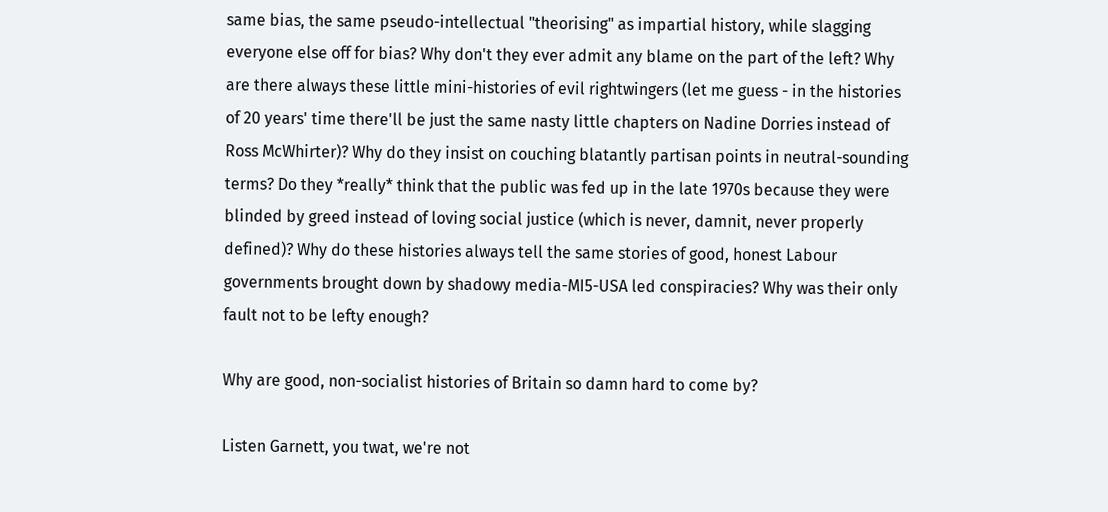same bias, the same pseudo-intellectual "theorising" as impartial history, while slagging everyone else off for bias? Why don't they ever admit any blame on the part of the left? Why are there always these little mini-histories of evil rightwingers (let me guess - in the histories of 20 years' time there'll be just the same nasty little chapters on Nadine Dorries instead of Ross McWhirter)? Why do they insist on couching blatantly partisan points in neutral-sounding terms? Do they *really* think that the public was fed up in the late 1970s because they were blinded by greed instead of loving social justice (which is never, damnit, never properly defined)? Why do these histories always tell the same stories of good, honest Labour governments brought down by shadowy media-MI5-USA led conspiracies? Why was their only fault not to be lefty enough?

Why are good, non-socialist histories of Britain so damn hard to come by?

Listen Garnett, you twat, we're not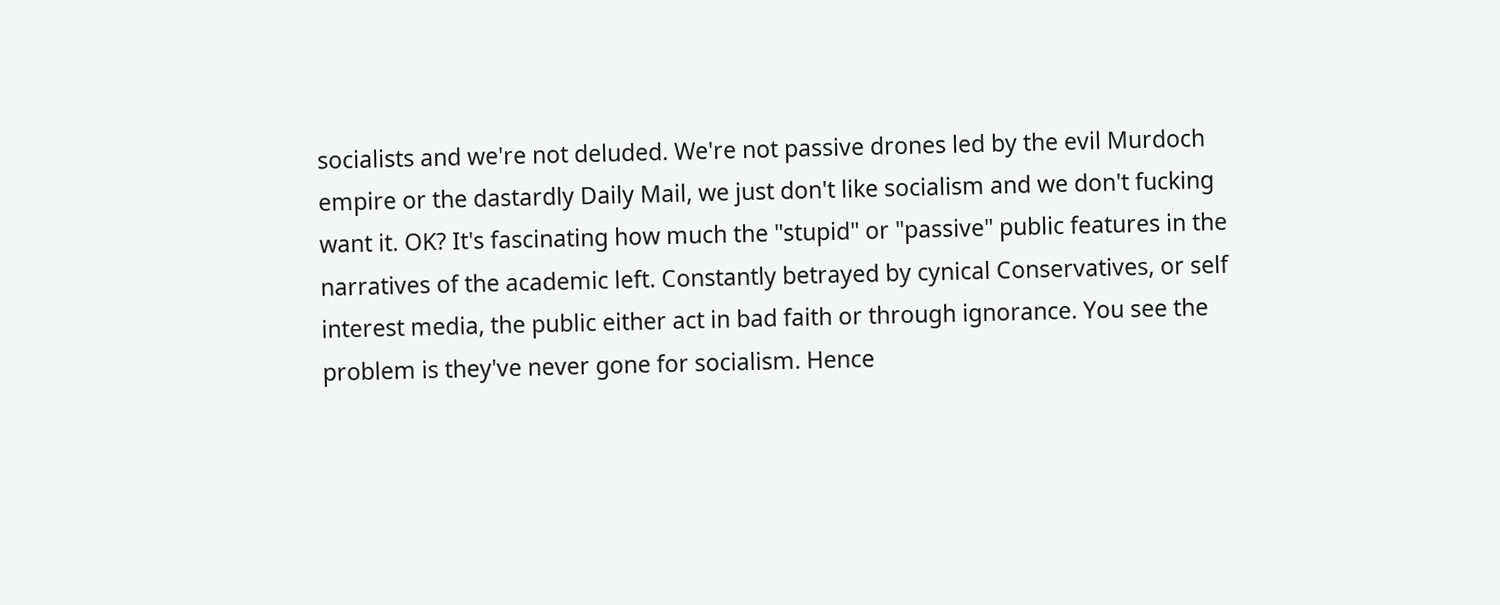socialists and we're not deluded. We're not passive drones led by the evil Murdoch empire or the dastardly Daily Mail, we just don't like socialism and we don't fucking want it. OK? It's fascinating how much the "stupid" or "passive" public features in the narratives of the academic left. Constantly betrayed by cynical Conservatives, or self interest media, the public either act in bad faith or through ignorance. You see the problem is they've never gone for socialism. Hence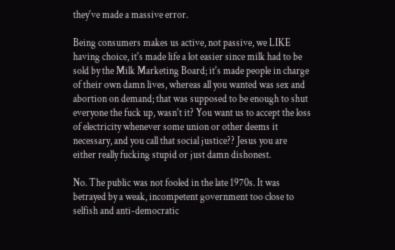they've made a massive error.

Being consumers makes us active, not passive, we LIKE having choice, it's made life a lot easier since milk had to be sold by the Milk Marketing Board; it's made people in charge of their own damn lives, whereas all you wanted was sex and abortion on demand; that was supposed to be enough to shut everyone the fuck up, wasn't it? You want us to accept the loss of electricity whenever some union or other deems it necessary, and you call that social justice?? Jesus you are either really fucking stupid or just damn dishonest.

No. The public was not fooled in the late 1970s. It was betrayed by a weak, incompetent government too close to selfish and anti-democratic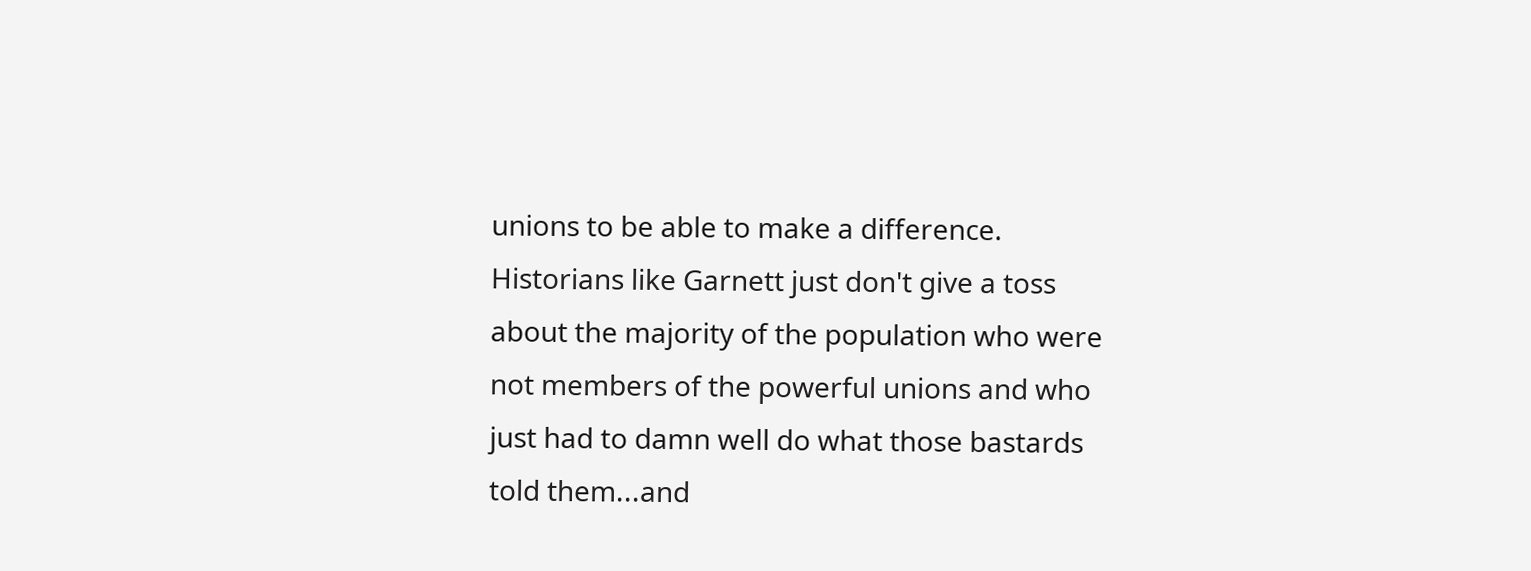unions to be able to make a difference. Historians like Garnett just don't give a toss about the majority of the population who were not members of the powerful unions and who just had to damn well do what those bastards told them...and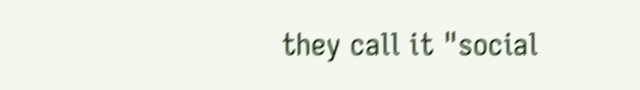they call it "social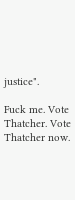justice".

Fuck me. Vote Thatcher. Vote Thatcher now.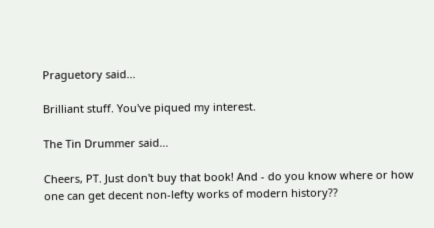Praguetory said...

Brilliant stuff. You've piqued my interest.

The Tin Drummer said...

Cheers, PT. Just don't buy that book! And - do you know where or how one can get decent non-lefty works of modern history??